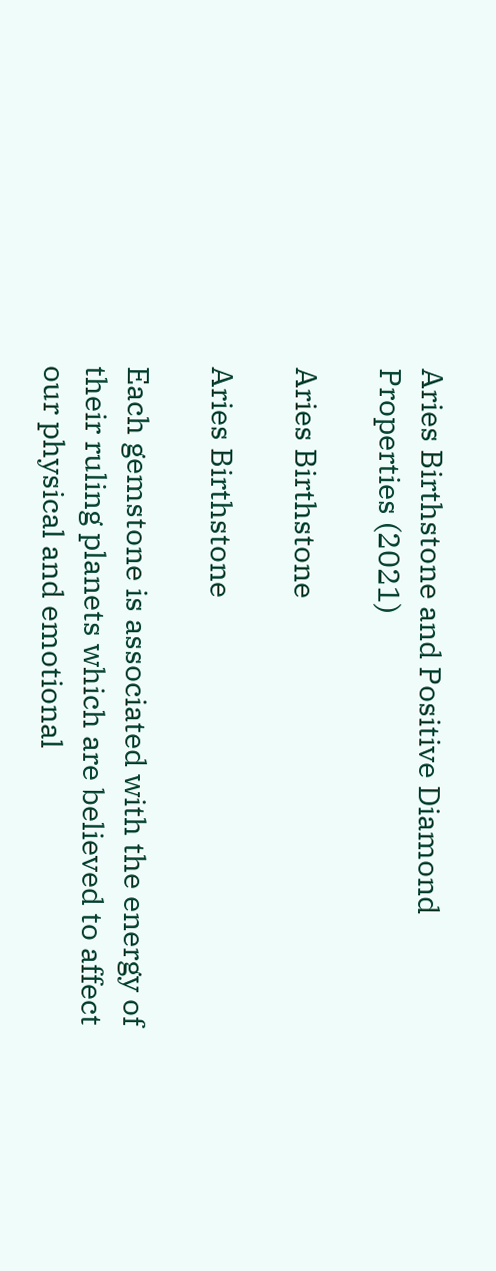Aries Birthstone and Positive Diamond Properties (2021)

Aries Birthstone

Aries Birthstone

Each gemstone is associated with the energy of their ruling planets which are believed to affect our physical and emotional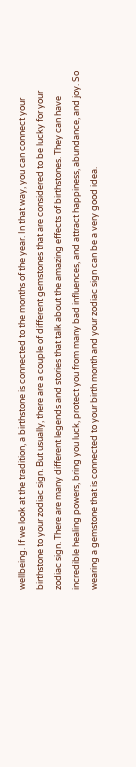wellbeing. If we look at the tradition, a birthstone is connected to the months of the year. In that way, you can connect your birthstone to your zodiac sign. But usually, there are a couple of different gemstones that are considered to be lucky for your zodiac sign. There are many different legends and stories that talk about the amazing effects of birthstones. They can have incredible healing powers, bring you luck, protect you from many bad influences, and attract happiness, abundance, and joy. So wearing a gemstone that is connected to your birth month and your zodiac sign can be a very good idea.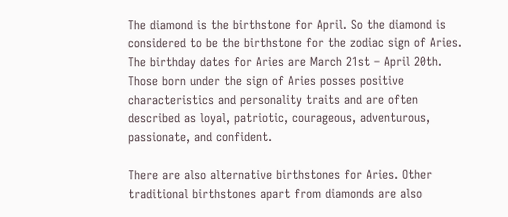The diamond is the birthstone for April. So the diamond is considered to be the birthstone for the zodiac sign of Aries. The birthday dates for Aries are March 21st – April 20th. Those born under the sign of Aries posses positive characteristics and personality traits and are often described as loyal, patriotic, courageous, adventurous, passionate, and confident.

There are also alternative birthstones for Aries. Other traditional birthstones apart from diamonds are also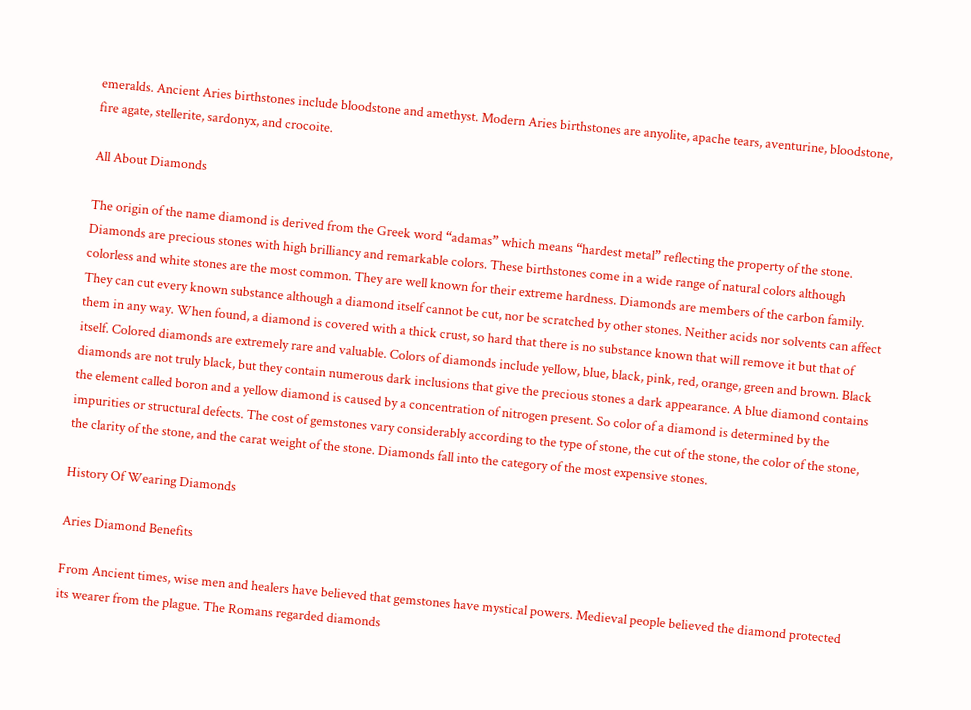emeralds. Ancient Aries birthstones include bloodstone and amethyst. Modern Aries birthstones are anyolite, apache tears, aventurine, bloodstone, fire agate, stellerite, sardonyx, and crocoite.

All About Diamonds

The origin of the name diamond is derived from the Greek word “adamas” which means “hardest metal” reflecting the property of the stone. Diamonds are precious stones with high brilliancy and remarkable colors. These birthstones come in a wide range of natural colors although colorless and white stones are the most common. They are well known for their extreme hardness. Diamonds are members of the carbon family. They can cut every known substance although a diamond itself cannot be cut, nor be scratched by other stones. Neither acids nor solvents can affect them in any way. When found, a diamond is covered with a thick crust, so hard that there is no substance known that will remove it but that of itself. Colored diamonds are extremely rare and valuable. Colors of diamonds include yellow, blue, black, pink, red, orange, green and brown. Black diamonds are not truly black, but they contain numerous dark inclusions that give the precious stones a dark appearance. A blue diamond contains the element called boron and a yellow diamond is caused by a concentration of nitrogen present. So color of a diamond is determined by the impurities or structural defects. The cost of gemstones vary considerably according to the type of stone, the cut of the stone, the color of the stone, the clarity of the stone, and the carat weight of the stone. Diamonds fall into the category of the most expensive stones.

History Of Wearing Diamonds

Aries Diamond Benefits

From Ancient times, wise men and healers have believed that gemstones have mystical powers. Medieval people believed the diamond protected its wearer from the plague. The Romans regarded diamonds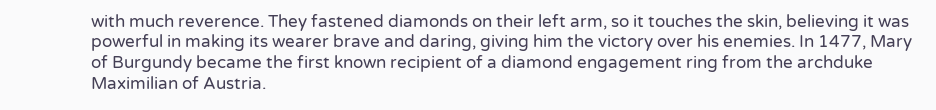with much reverence. They fastened diamonds on their left arm, so it touches the skin, believing it was powerful in making its wearer brave and daring, giving him the victory over his enemies. In 1477, Mary of Burgundy became the first known recipient of a diamond engagement ring from the archduke Maximilian of Austria.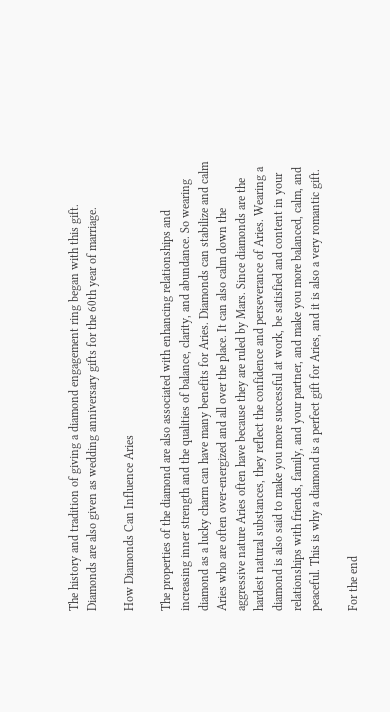The history and tradition of giving a diamond engagement ring began with this gift. Diamonds are also given as wedding anniversary gifts for the 60th year of marriage.

How Diamonds Can Influence Aries

The properties of the diamond are also associated with enhancing relationships and increasing inner strength and the qualities of balance, clarity, and abundance. So wearing diamond as a lucky charm can have many benefits for Aries. Diamonds can stabilize and calm Aries who are often over-energized and all over the place. It can also calm down the aggressive nature Aries often have because they are ruled by Mars. Since diamonds are the hardest natural substances, they reflect the confidence and perseverance of Aries. Wearing a diamond is also said to make you more successful at work, be satisfied and content in your relationships with friends, family, and your partner, and make you more balanced, calm, and peaceful. This is why a diamond is a perfect gift for Aries, and it is also a very romantic gift.

For the end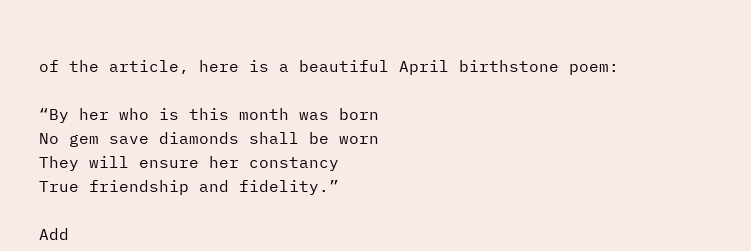of the article, here is a beautiful April birthstone poem:

“By her who is this month was born
No gem save diamonds shall be worn
They will ensure her constancy
True friendship and fidelity.”

Add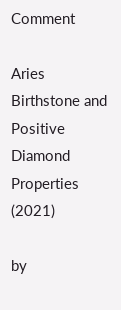Comment

Aries Birthstone and Positive Diamond Properties (2021)

by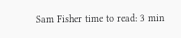Sam Fisher time to read: 3 min